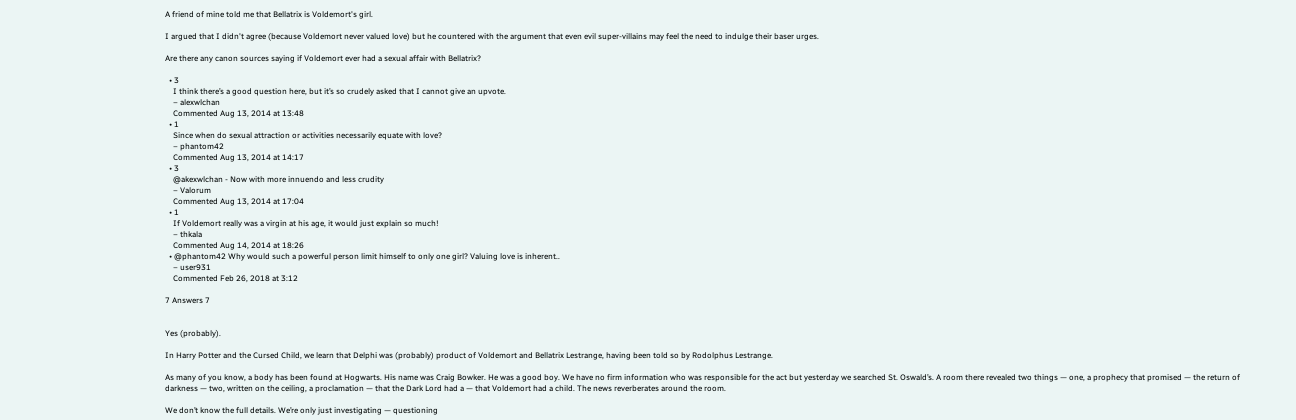A friend of mine told me that Bellatrix is Voldemort's girl.

I argued that I didn't agree (because Voldemort never valued love) but he countered with the argument that even evil super-villains may feel the need to indulge their baser urges.

Are there any canon sources saying if Voldemort ever had a sexual affair with Bellatrix?

  • 3
    I think there’s a good question here, but it’s so crudely asked that I cannot give an upvote.
    – alexwlchan
    Commented Aug 13, 2014 at 13:48
  • 1
    Since when do sexual attraction or activities necessarily equate with love?
    – phantom42
    Commented Aug 13, 2014 at 14:17
  • 3
    @akexwlchan - Now with more innuendo and less crudity
    – Valorum
    Commented Aug 13, 2014 at 17:04
  • 1
    If Voldemort really was a virgin at his age, it would just explain so much!
    – thkala
    Commented Aug 14, 2014 at 18:26
  • @phantom42 Why would such a powerful person limit himself to only one girl? Valuing love is inherent..
    – user931
    Commented Feb 26, 2018 at 3:12

7 Answers 7


Yes (probably).

In Harry Potter and the Cursed Child, we learn that Delphi was (probably) product of Voldemort and Bellatrix Lestrange, having been told so by Rodolphus Lestrange.

As many of you know, a body has been found at Hogwarts. His name was Craig Bowker. He was a good boy. We have no firm information who was responsible for the act but yesterday we searched St. Oswald’s. A room there revealed two things — one, a prophecy that promised — the return of darkness — two, written on the ceiling, a proclamation — that the Dark Lord had a — that Voldemort had a child. The news reverberates around the room.

We don’t know the full details. We’re only just investigating — questioning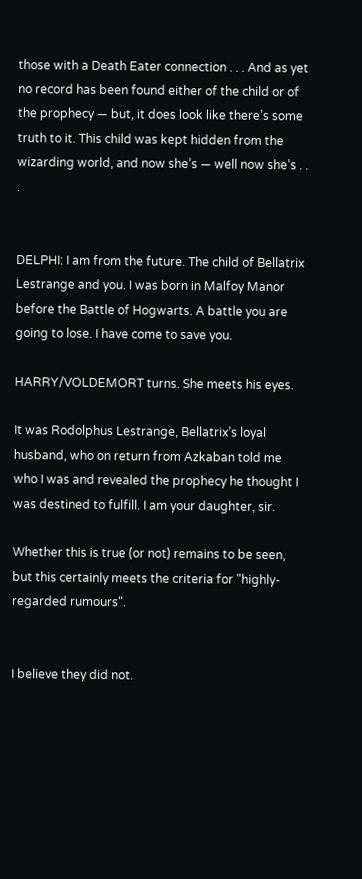those with a Death Eater connection . . . And as yet no record has been found either of the child or of the prophecy — but, it does look like there’s some truth to it. This child was kept hidden from the wizarding world, and now she’s — well now she’s . . .


DELPHI: I am from the future. The child of Bellatrix Lestrange and you. I was born in Malfoy Manor before the Battle of Hogwarts. A battle you are going to lose. I have come to save you.

HARRY/VOLDEMORT turns. She meets his eyes.

It was Rodolphus Lestrange, Bellatrix’s loyal husband, who on return from Azkaban told me who I was and revealed the prophecy he thought I was destined to fulfill. I am your daughter, sir.

Whether this is true (or not) remains to be seen, but this certainly meets the criteria for "highly-regarded rumours".


I believe they did not.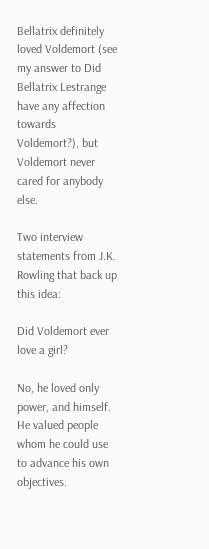Bellatrix definitely loved Voldemort (see my answer to Did Bellatrix Lestrange have any affection towards Voldemort?), but Voldemort never cared for anybody else.

Two interview statements from J.K. Rowling that back up this idea:

Did Voldemort ever love a girl?

No, he loved only power, and himself. He valued people whom he could use to advance his own objectives.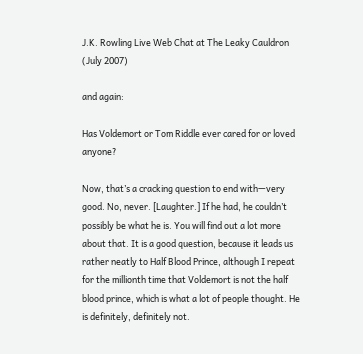J.K. Rowling Live Web Chat at The Leaky Cauldron (July 2007)

and again:

Has Voldemort or Tom Riddle ever cared for or loved anyone?

Now, that’s a cracking question to end with—very good. No, never. [Laughter.] If he had, he couldn’t possibly be what he is. You will find out a lot more about that. It is a good question, because it leads us rather neatly to Half Blood Prince, although I repeat for the millionth time that Voldemort is not the half blood prince, which is what a lot of people thought. He is definitely, definitely not.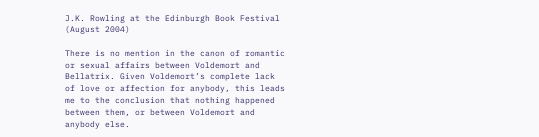J.K. Rowling at the Edinburgh Book Festival (August 2004)

There is no mention in the canon of romantic or sexual affairs between Voldemort and Bellatrix. Given Voldemort’s complete lack of love or affection for anybody, this leads me to the conclusion that nothing happened between them, or between Voldemort and anybody else.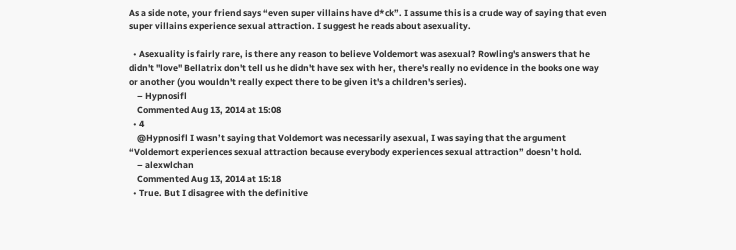As a side note, your friend says “even super villains have d*ck”. I assume this is a crude way of saying that even super villains experience sexual attraction. I suggest he reads about asexuality.

  • Asexuality is fairly rare, is there any reason to believe Voldemort was asexual? Rowling's answers that he didn't "love" Bellatrix don't tell us he didn't have sex with her, there's really no evidence in the books one way or another (you wouldn't really expect there to be given it's a children's series).
    – Hypnosifl
    Commented Aug 13, 2014 at 15:08
  • 4
    @Hypnosifl I wasn’t saying that Voldemort was necessarily asexual, I was saying that the argument “Voldemort experiences sexual attraction because everybody experiences sexual attraction” doesn’t hold.
    – alexwlchan
    Commented Aug 13, 2014 at 15:18
  • True. But I disagree with the definitive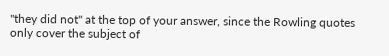"they did not" at the top of your answer, since the Rowling quotes only cover the subject of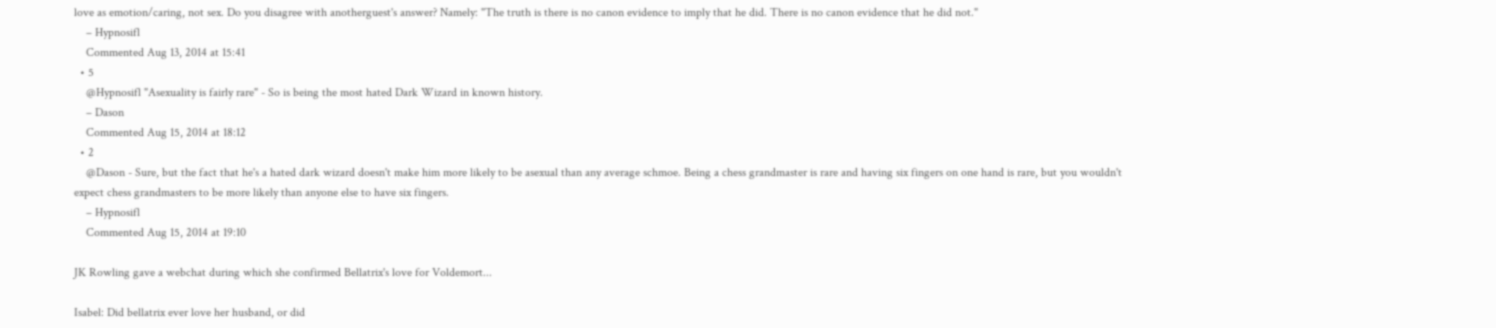love as emotion/caring, not sex. Do you disagree with anotherguest's answer? Namely: "The truth is there is no canon evidence to imply that he did. There is no canon evidence that he did not."
    – Hypnosifl
    Commented Aug 13, 2014 at 15:41
  • 5
    @Hypnosifl "Asexuality is fairly rare" - So is being the most hated Dark Wizard in known history.
    – Dason
    Commented Aug 15, 2014 at 18:12
  • 2
    @Dason - Sure, but the fact that he's a hated dark wizard doesn't make him more likely to be asexual than any average schmoe. Being a chess grandmaster is rare and having six fingers on one hand is rare, but you wouldn't expect chess grandmasters to be more likely than anyone else to have six fingers.
    – Hypnosifl
    Commented Aug 15, 2014 at 19:10

JK Rowling gave a webchat during which she confirmed Bellatrix's love for Voldemort...

Isabel: Did bellatrix ever love her husband, or did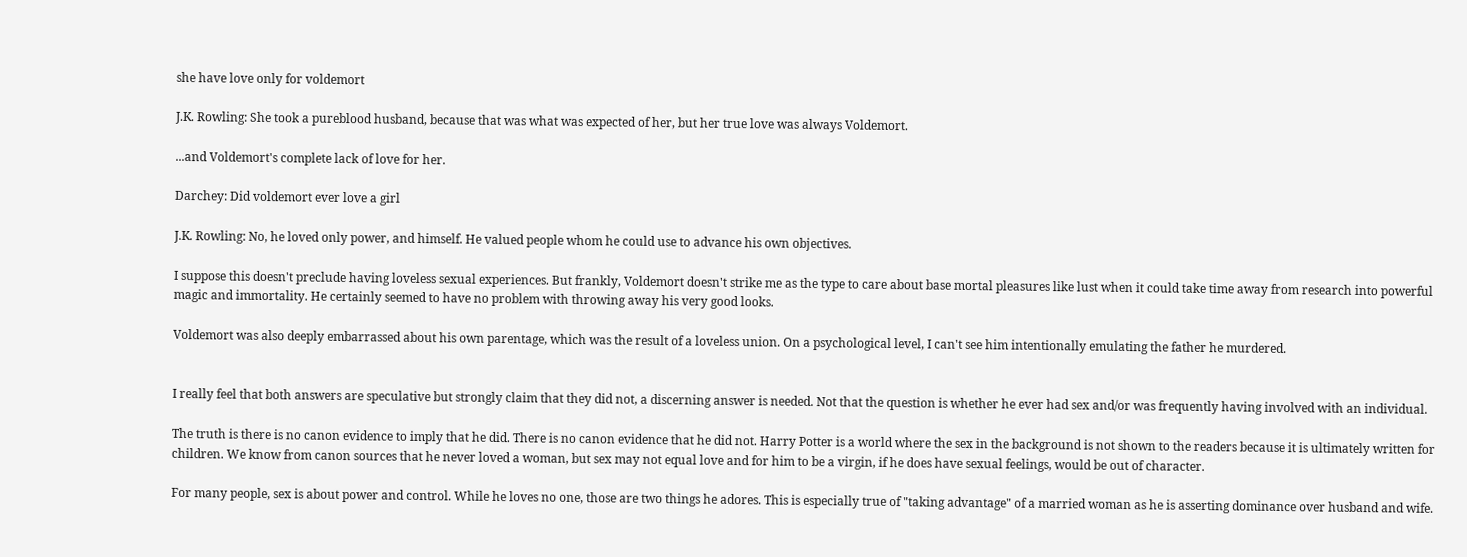she have love only for voldemort

J.K. Rowling: She took a pureblood husband, because that was what was expected of her, but her true love was always Voldemort.

...and Voldemort's complete lack of love for her.

Darchey: Did voldemort ever love a girl

J.K. Rowling: No, he loved only power, and himself. He valued people whom he could use to advance his own objectives.

I suppose this doesn't preclude having loveless sexual experiences. But frankly, Voldemort doesn't strike me as the type to care about base mortal pleasures like lust when it could take time away from research into powerful magic and immortality. He certainly seemed to have no problem with throwing away his very good looks.

Voldemort was also deeply embarrassed about his own parentage, which was the result of a loveless union. On a psychological level, I can't see him intentionally emulating the father he murdered.


I really feel that both answers are speculative but strongly claim that they did not, a discerning answer is needed. Not that the question is whether he ever had sex and/or was frequently having involved with an individual.

The truth is there is no canon evidence to imply that he did. There is no canon evidence that he did not. Harry Potter is a world where the sex in the background is not shown to the readers because it is ultimately written for children. We know from canon sources that he never loved a woman, but sex may not equal love and for him to be a virgin, if he does have sexual feelings, would be out of character.

For many people, sex is about power and control. While he loves no one, those are two things he adores. This is especially true of "taking advantage" of a married woman as he is asserting dominance over husband and wife.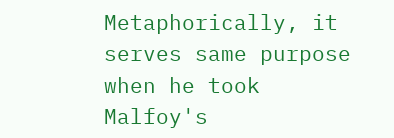Metaphorically, it serves same purpose when he took Malfoy's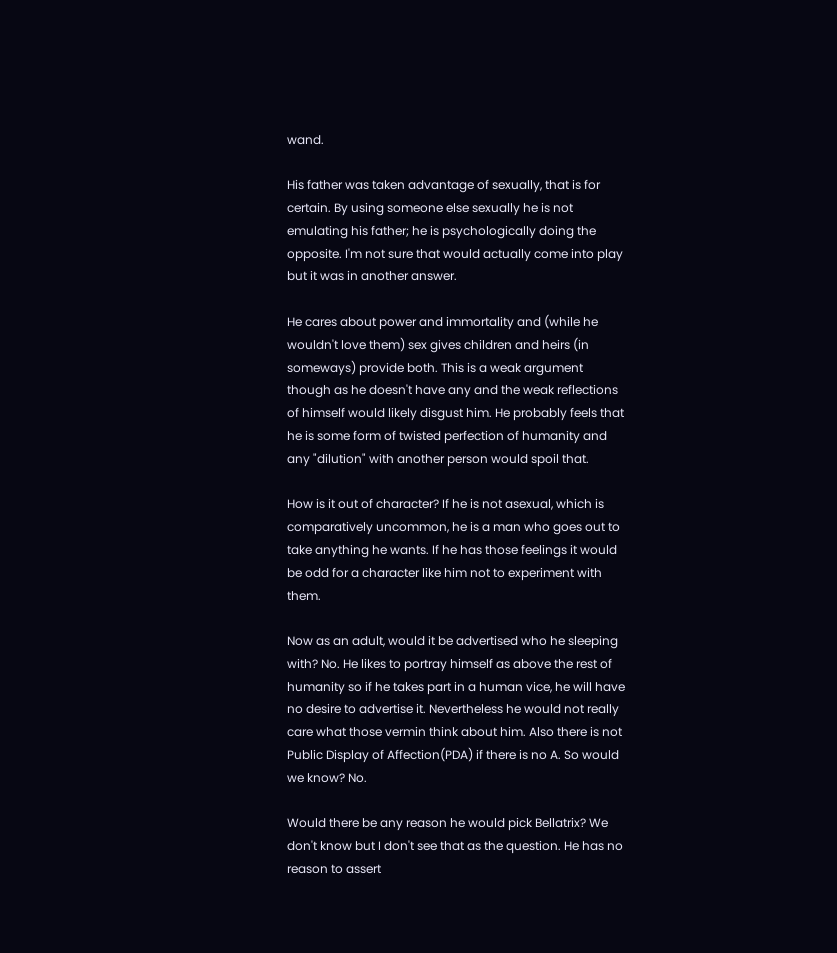wand.

His father was taken advantage of sexually, that is for certain. By using someone else sexually he is not emulating his father; he is psychologically doing the opposite. I'm not sure that would actually come into play but it was in another answer.

He cares about power and immortality and (while he wouldn't love them) sex gives children and heirs (in someways) provide both. This is a weak argument though as he doesn't have any and the weak reflections of himself would likely disgust him. He probably feels that he is some form of twisted perfection of humanity and any "dilution" with another person would spoil that.

How is it out of character? If he is not asexual, which is comparatively uncommon, he is a man who goes out to take anything he wants. If he has those feelings it would be odd for a character like him not to experiment with them.

Now as an adult, would it be advertised who he sleeping with? No. He likes to portray himself as above the rest of humanity so if he takes part in a human vice, he will have no desire to advertise it. Nevertheless he would not really care what those vermin think about him. Also there is not Public Display of Affection(PDA) if there is no A. So would we know? No.

Would there be any reason he would pick Bellatrix? We don't know but I don't see that as the question. He has no reason to assert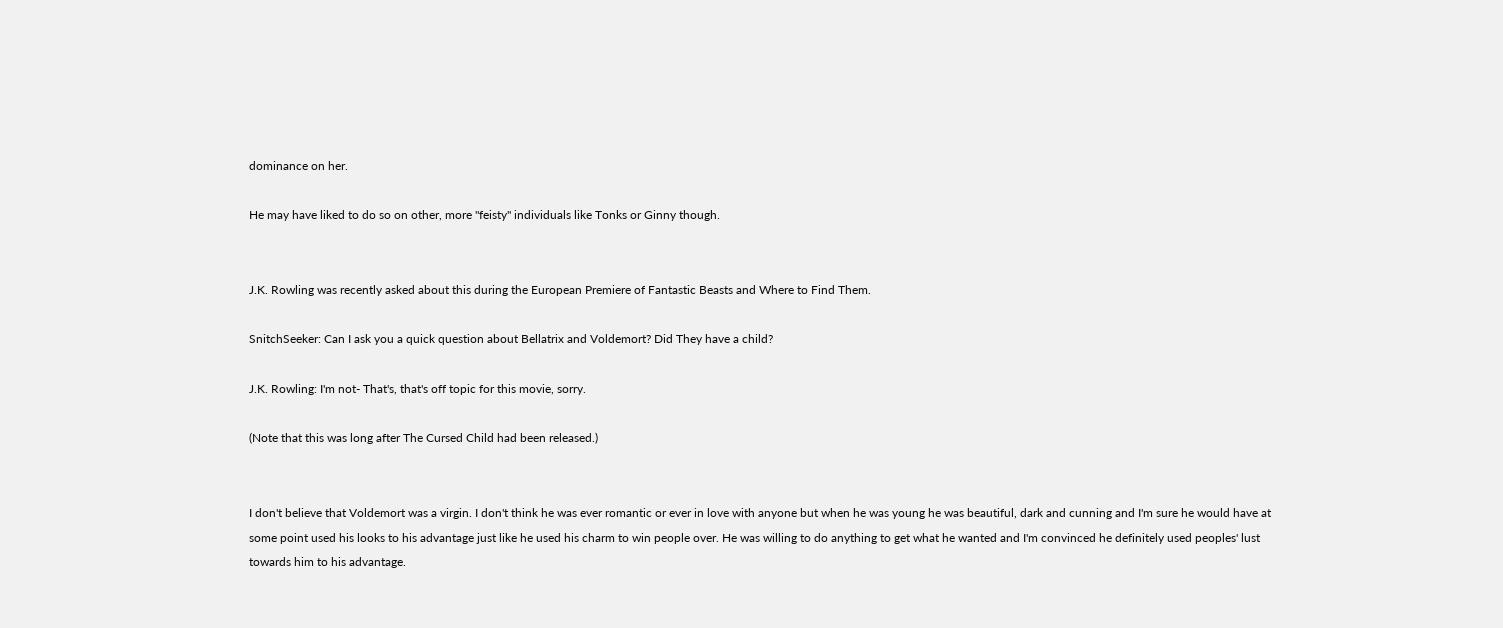dominance on her.

He may have liked to do so on other, more "feisty" individuals like Tonks or Ginny though.


J.K. Rowling was recently asked about this during the European Premiere of Fantastic Beasts and Where to Find Them.

SnitchSeeker: Can I ask you a quick question about Bellatrix and Voldemort? Did They have a child?

J.K. Rowling: I'm not- That's, that's off topic for this movie, sorry.

(Note that this was long after The Cursed Child had been released.)


I don't believe that Voldemort was a virgin. I don't think he was ever romantic or ever in love with anyone but when he was young he was beautiful, dark and cunning and I'm sure he would have at some point used his looks to his advantage just like he used his charm to win people over. He was willing to do anything to get what he wanted and I'm convinced he definitely used peoples' lust towards him to his advantage.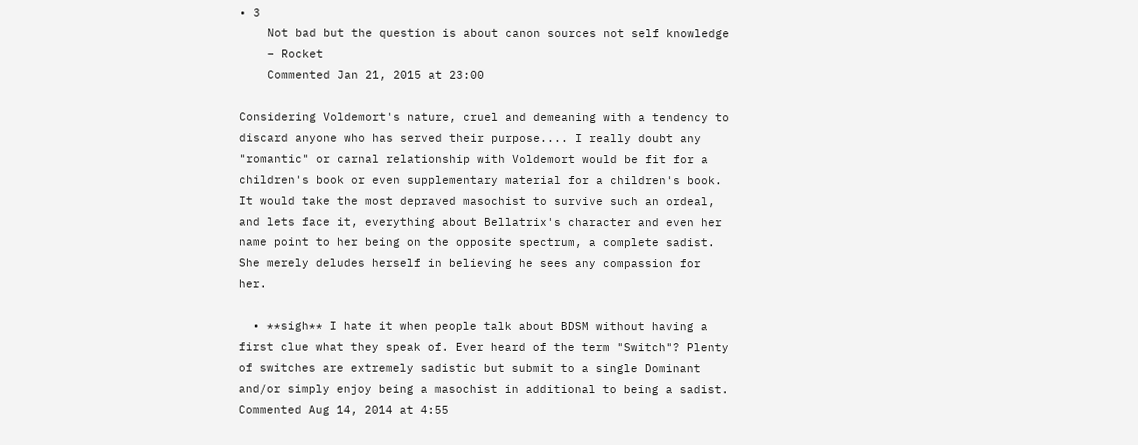• 3
    Not bad but the question is about canon sources not self knowledge
    – Rocket
    Commented Jan 21, 2015 at 23:00

Considering Voldemort's nature, cruel and demeaning with a tendency to discard anyone who has served their purpose.... I really doubt any "romantic" or carnal relationship with Voldemort would be fit for a children's book or even supplementary material for a children's book. It would take the most depraved masochist to survive such an ordeal, and lets face it, everything about Bellatrix's character and even her name point to her being on the opposite spectrum, a complete sadist. She merely deludes herself in believing he sees any compassion for her.

  • **sigh** I hate it when people talk about BDSM without having a first clue what they speak of. Ever heard of the term "Switch"? Plenty of switches are extremely sadistic but submit to a single Dominant and/or simply enjoy being a masochist in additional to being a sadist. Commented Aug 14, 2014 at 4:55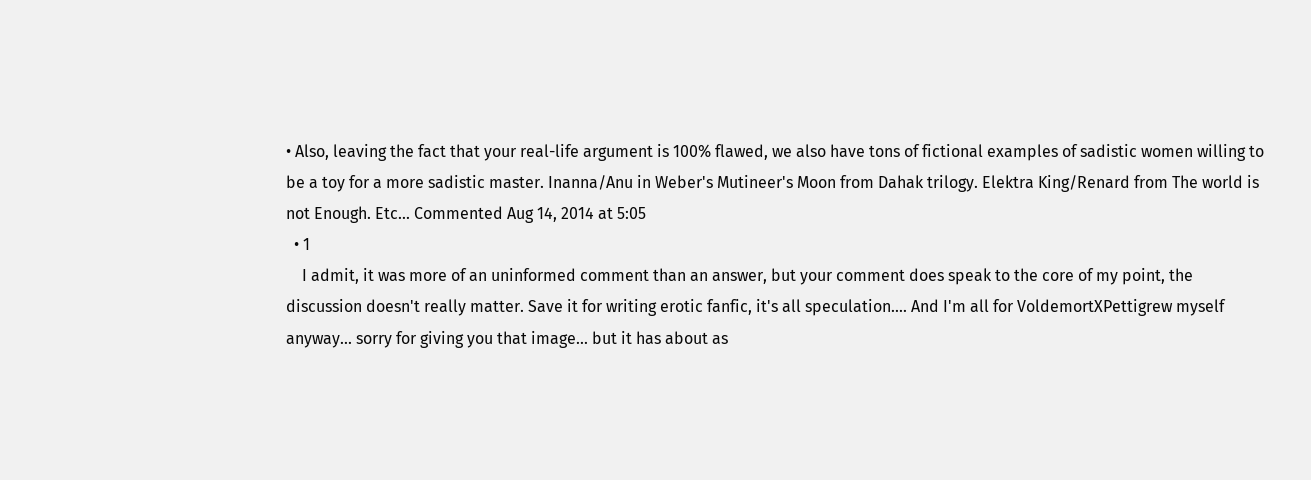• Also, leaving the fact that your real-life argument is 100% flawed, we also have tons of fictional examples of sadistic women willing to be a toy for a more sadistic master. Inanna/Anu in Weber's Mutineer's Moon from Dahak trilogy. Elektra King/Renard from The world is not Enough. Etc... Commented Aug 14, 2014 at 5:05
  • 1
    I admit, it was more of an uninformed comment than an answer, but your comment does speak to the core of my point, the discussion doesn't really matter. Save it for writing erotic fanfic, it's all speculation.... And I'm all for VoldemortXPettigrew myself anyway... sorry for giving you that image... but it has about as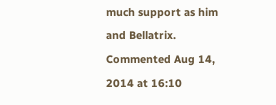much support as him and Bellatrix. Commented Aug 14, 2014 at 16:10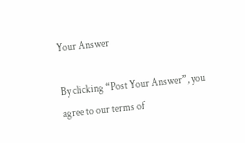Your Answer

By clicking “Post Your Answer”, you agree to our terms of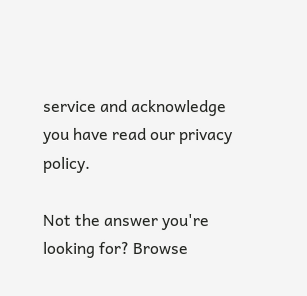service and acknowledge you have read our privacy policy.

Not the answer you're looking for? Browse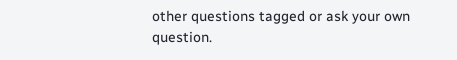other questions tagged or ask your own question.